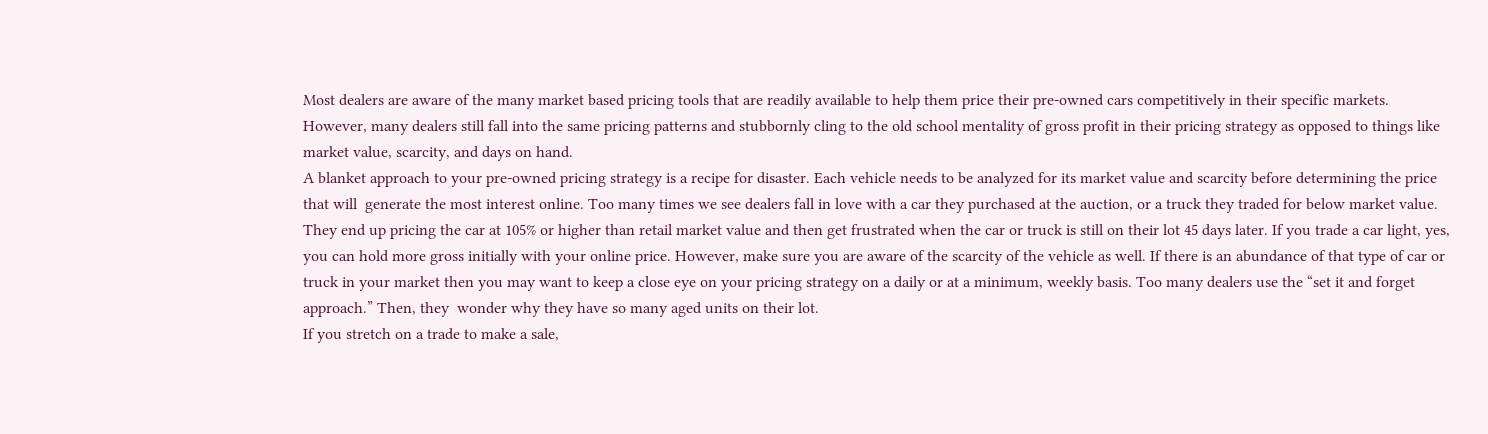Most dealers are aware of the many market based pricing tools that are readily available to help them price their pre-owned cars competitively in their specific markets. However, many dealers still fall into the same pricing patterns and stubbornly cling to the old school mentality of gross profit in their pricing strategy as opposed to things like market value, scarcity, and days on hand.
A blanket approach to your pre-owned pricing strategy is a recipe for disaster. Each vehicle needs to be analyzed for its market value and scarcity before determining the price that will  generate the most interest online. Too many times we see dealers fall in love with a car they purchased at the auction, or a truck they traded for below market value. They end up pricing the car at 105% or higher than retail market value and then get frustrated when the car or truck is still on their lot 45 days later. If you trade a car light, yes, you can hold more gross initially with your online price. However, make sure you are aware of the scarcity of the vehicle as well. If there is an abundance of that type of car or truck in your market then you may want to keep a close eye on your pricing strategy on a daily or at a minimum, weekly basis. Too many dealers use the “set it and forget approach.” Then, they  wonder why they have so many aged units on their lot.
If you stretch on a trade to make a sale,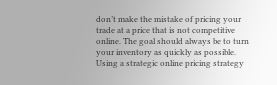don’t make the mistake of pricing your trade at a price that is not competitive online. The goal should always be to turn your inventory as quickly as possible. Using a strategic online pricing strategy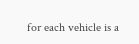for each vehicle is a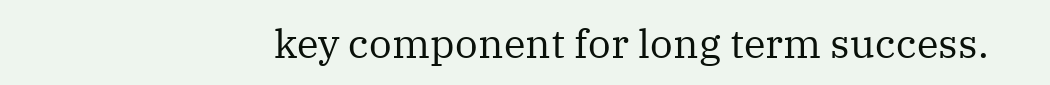key component for long term success.